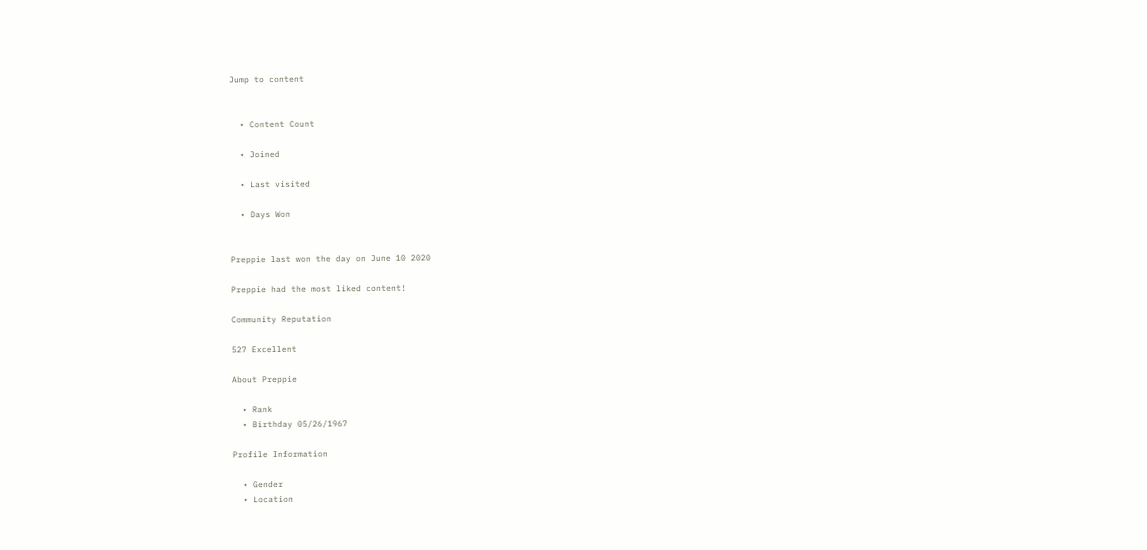Jump to content


  • Content Count

  • Joined

  • Last visited

  • Days Won


Preppie last won the day on June 10 2020

Preppie had the most liked content!

Community Reputation

527 Excellent

About Preppie

  • Rank
  • Birthday 05/26/1967

Profile Information

  • Gender
  • Location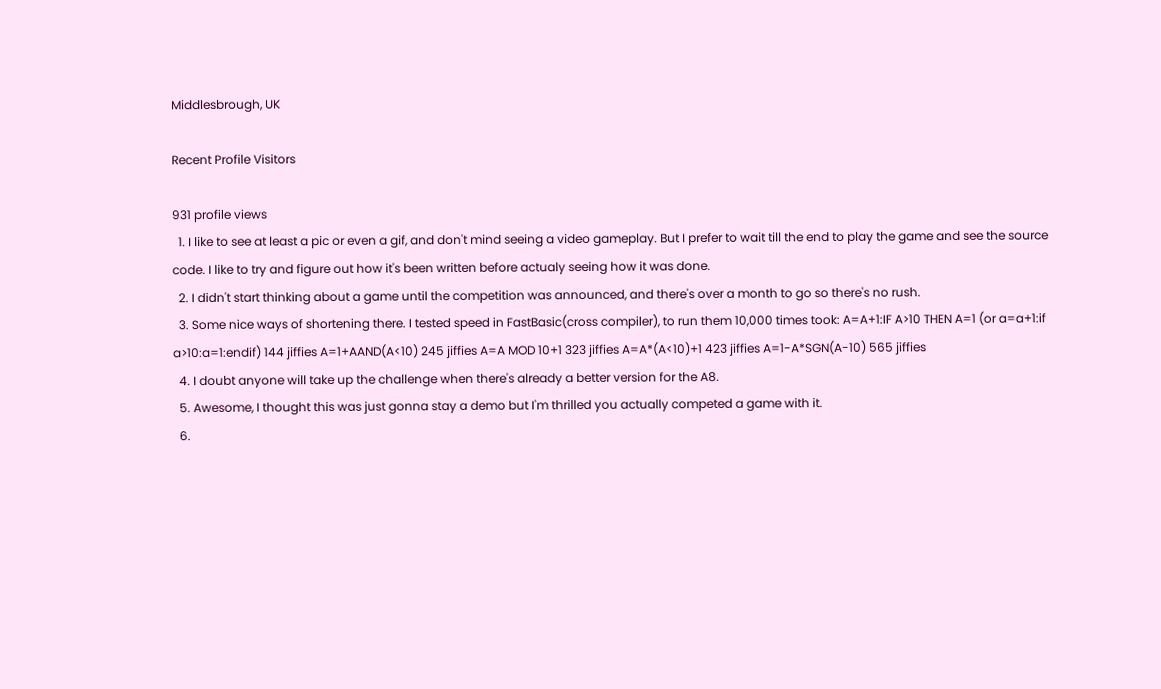Middlesbrough, UK

Recent Profile Visitors

931 profile views
  1. I like to see at least a pic or even a gif, and don't mind seeing a video gameplay. But I prefer to wait till the end to play the game and see the source code. I like to try and figure out how it's been written before actualy seeing how it was done.
  2. I didn't start thinking about a game until the competition was announced, and there's over a month to go so there's no rush.
  3. Some nice ways of shortening there. I tested speed in FastBasic(cross compiler), to run them 10,000 times took: A=A+1:IF A>10 THEN A=1 (or a=a+1:if a>10:a=1:endif) 144 jiffies A=1+AAND(A<10) 245 jiffies A=A MOD 10+1 323 jiffies A=A*(A<10)+1 423 jiffies A=1-A*SGN(A-10) 565 jiffies
  4. I doubt anyone will take up the challenge when there's already a better version for the A8.
  5. Awesome, I thought this was just gonna stay a demo but I'm thrilled you actually competed a game with it.
  6.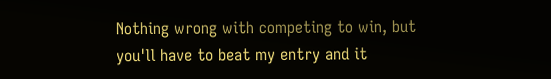Nothing wrong with competing to win, but you'll have to beat my entry and it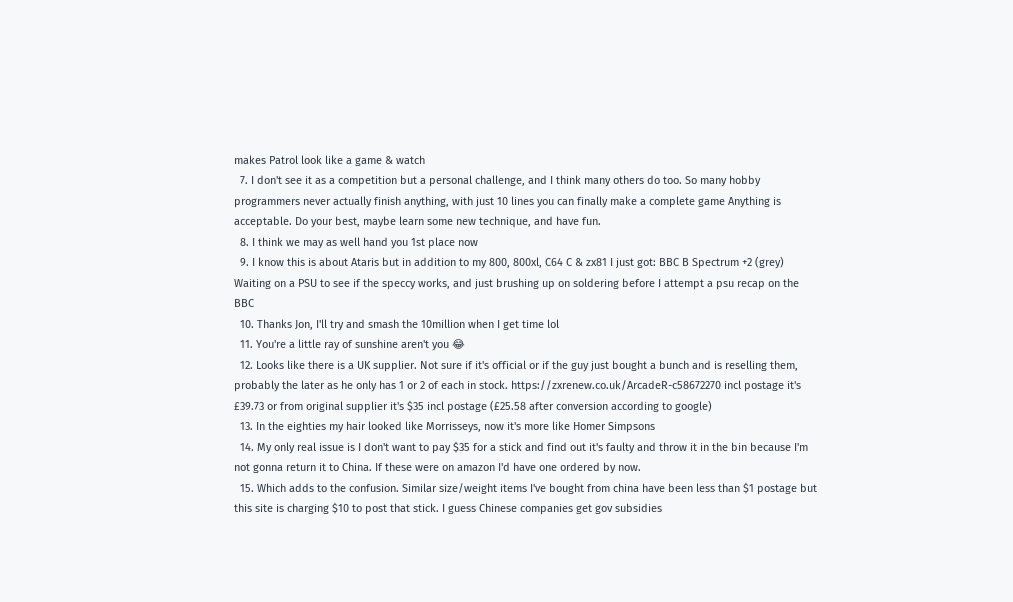makes Patrol look like a game & watch
  7. I don't see it as a competition but a personal challenge, and I think many others do too. So many hobby programmers never actually finish anything, with just 10 lines you can finally make a complete game Anything is acceptable. Do your best, maybe learn some new technique, and have fun.
  8. I think we may as well hand you 1st place now
  9. I know this is about Ataris but in addition to my 800, 800xl, C64 C & zx81 I just got: BBC B Spectrum +2 (grey) Waiting on a PSU to see if the speccy works, and just brushing up on soldering before I attempt a psu recap on the BBC
  10. Thanks Jon, I'll try and smash the 10million when I get time lol
  11. You're a little ray of sunshine aren't you 😂
  12. Looks like there is a UK supplier. Not sure if it's official or if the guy just bought a bunch and is reselling them, probably the later as he only has 1 or 2 of each in stock. https://zxrenew.co.uk/ArcadeR-c58672270 incl postage it's £39.73 or from original supplier it's $35 incl postage (£25.58 after conversion according to google)
  13. In the eighties my hair looked like Morrisseys, now it's more like Homer Simpsons
  14. My only real issue is I don't want to pay $35 for a stick and find out it's faulty and throw it in the bin because I'm not gonna return it to China. If these were on amazon I'd have one ordered by now.
  15. Which adds to the confusion. Similar size/weight items I've bought from china have been less than $1 postage but this site is charging $10 to post that stick. I guess Chinese companies get gov subsidies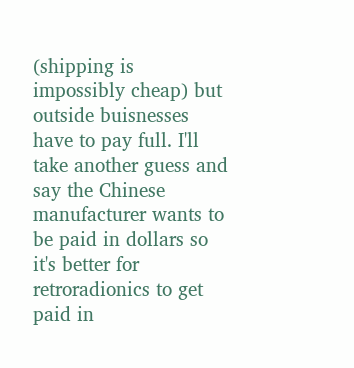(shipping is impossibly cheap) but outside buisnesses have to pay full. I'll take another guess and say the Chinese manufacturer wants to be paid in dollars so it's better for retroradionics to get paid in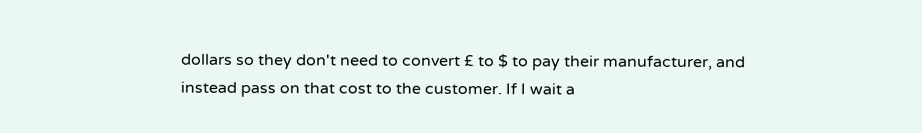dollars so they don't need to convert £ to $ to pay their manufacturer, and instead pass on that cost to the customer. If I wait a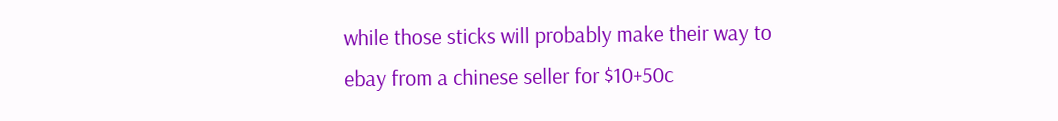while those sticks will probably make their way to ebay from a chinese seller for $10+50c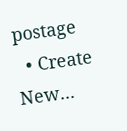postage
  • Create New...